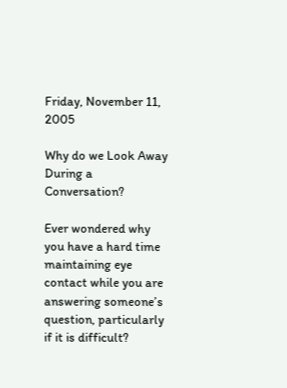Friday, November 11, 2005

Why do we Look Away During a Conversation?

Ever wondered why you have a hard time maintaining eye contact while you are answering someone’s question, particularly if it is difficult?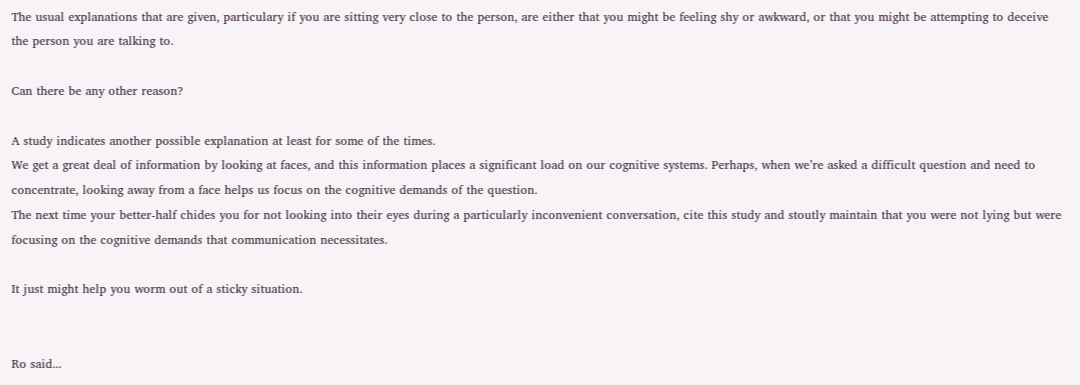The usual explanations that are given, particulary if you are sitting very close to the person, are either that you might be feeling shy or awkward, or that you might be attempting to deceive the person you are talking to.

Can there be any other reason?

A study indicates another possible explanation at least for some of the times.
We get a great deal of information by looking at faces, and this information places a significant load on our cognitive systems. Perhaps, when we’re asked a difficult question and need to concentrate, looking away from a face helps us focus on the cognitive demands of the question.
The next time your better-half chides you for not looking into their eyes during a particularly inconvenient conversation, cite this study and stoutly maintain that you were not lying but were focusing on the cognitive demands that communication necessitates.

It just might help you worm out of a sticky situation.


Ro said...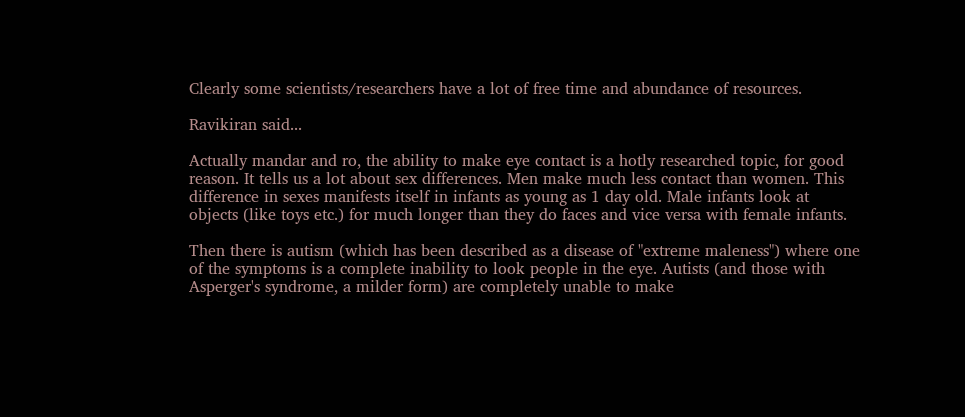Clearly some scientists/researchers have a lot of free time and abundance of resources.

Ravikiran said...

Actually mandar and ro, the ability to make eye contact is a hotly researched topic, for good reason. It tells us a lot about sex differences. Men make much less contact than women. This difference in sexes manifests itself in infants as young as 1 day old. Male infants look at objects (like toys etc.) for much longer than they do faces and vice versa with female infants.

Then there is autism (which has been described as a disease of "extreme maleness") where one of the symptoms is a complete inability to look people in the eye. Autists (and those with Asperger's syndrome, a milder form) are completely unable to make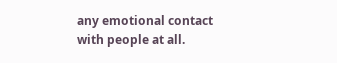any emotional contact with people at all.